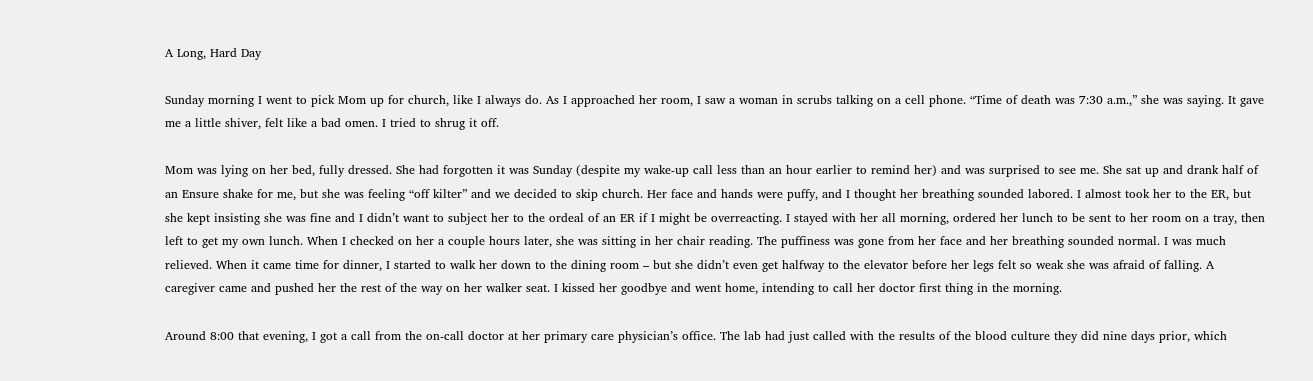A Long, Hard Day

Sunday morning I went to pick Mom up for church, like I always do. As I approached her room, I saw a woman in scrubs talking on a cell phone. “Time of death was 7:30 a.m.,” she was saying. It gave me a little shiver, felt like a bad omen. I tried to shrug it off.

Mom was lying on her bed, fully dressed. She had forgotten it was Sunday (despite my wake-up call less than an hour earlier to remind her) and was surprised to see me. She sat up and drank half of an Ensure shake for me, but she was feeling “off kilter” and we decided to skip church. Her face and hands were puffy, and I thought her breathing sounded labored. I almost took her to the ER, but she kept insisting she was fine and I didn’t want to subject her to the ordeal of an ER if I might be overreacting. I stayed with her all morning, ordered her lunch to be sent to her room on a tray, then left to get my own lunch. When I checked on her a couple hours later, she was sitting in her chair reading. The puffiness was gone from her face and her breathing sounded normal. I was much relieved. When it came time for dinner, I started to walk her down to the dining room – but she didn’t even get halfway to the elevator before her legs felt so weak she was afraid of falling. A caregiver came and pushed her the rest of the way on her walker seat. I kissed her goodbye and went home, intending to call her doctor first thing in the morning.

Around 8:00 that evening, I got a call from the on-call doctor at her primary care physician’s office. The lab had just called with the results of the blood culture they did nine days prior, which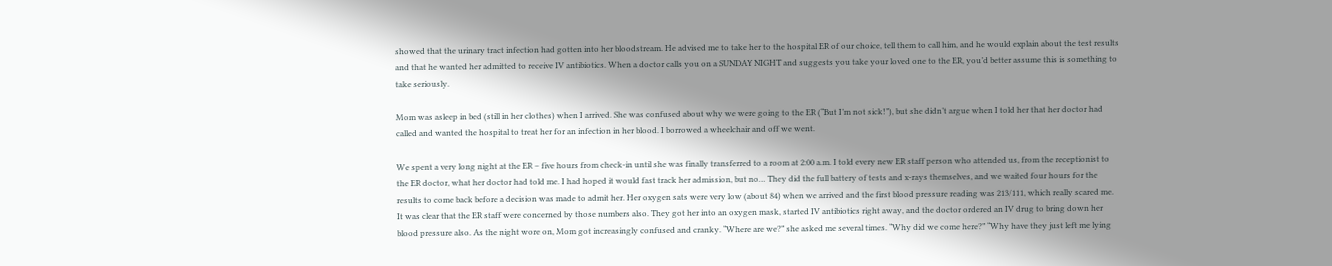showed that the urinary tract infection had gotten into her bloodstream. He advised me to take her to the hospital ER of our choice, tell them to call him, and he would explain about the test results and that he wanted her admitted to receive IV antibiotics. When a doctor calls you on a SUNDAY NIGHT and suggests you take your loved one to the ER, you’d better assume this is something to take seriously.

Mom was asleep in bed (still in her clothes) when I arrived. She was confused about why we were going to the ER (“But I’m not sick!”), but she didn’t argue when I told her that her doctor had called and wanted the hospital to treat her for an infection in her blood. I borrowed a wheelchair and off we went.

We spent a very long night at the ER – five hours from check-in until she was finally transferred to a room at 2:00 a.m. I told every new ER staff person who attended us, from the receptionist to the ER doctor, what her doctor had told me. I had hoped it would fast track her admission, but no… They did the full battery of tests and x-rays themselves, and we waited four hours for the results to come back before a decision was made to admit her. Her oxygen sats were very low (about 84) when we arrived and the first blood pressure reading was 213/111, which really scared me. It was clear that the ER staff were concerned by those numbers also. They got her into an oxygen mask, started IV antibiotics right away, and the doctor ordered an IV drug to bring down her blood pressure also. As the night wore on, Mom got increasingly confused and cranky. “Where are we?” she asked me several times. “Why did we come here?” “Why have they just left me lying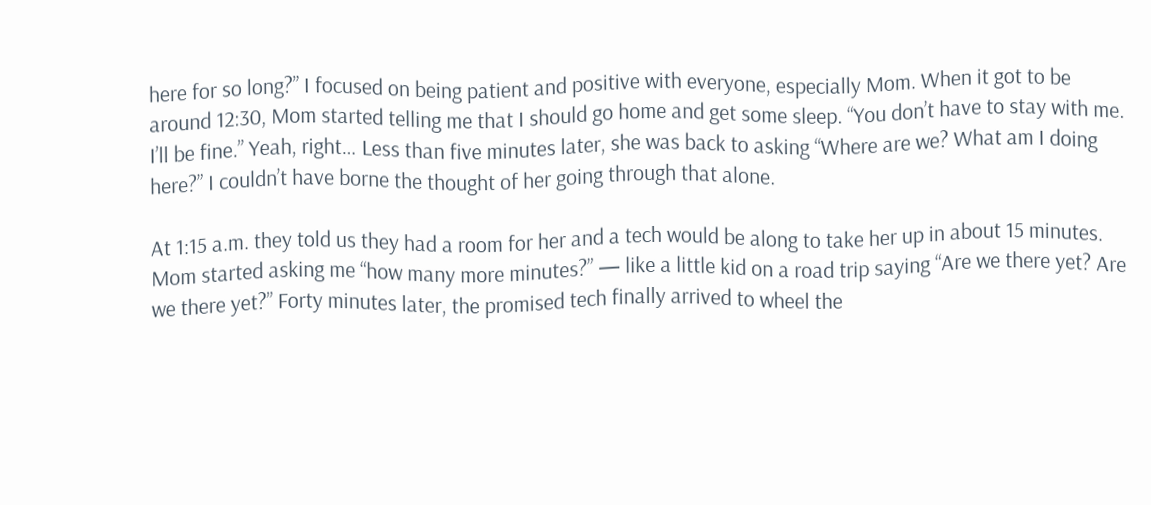here for so long?” I focused on being patient and positive with everyone, especially Mom. When it got to be around 12:30, Mom started telling me that I should go home and get some sleep. “You don’t have to stay with me. I’ll be fine.” Yeah, right… Less than five minutes later, she was back to asking “Where are we? What am I doing here?” I couldn’t have borne the thought of her going through that alone.

At 1:15 a.m. they told us they had a room for her and a tech would be along to take her up in about 15 minutes. Mom started asking me “how many more minutes?” — like a little kid on a road trip saying “Are we there yet? Are we there yet?” Forty minutes later, the promised tech finally arrived to wheel the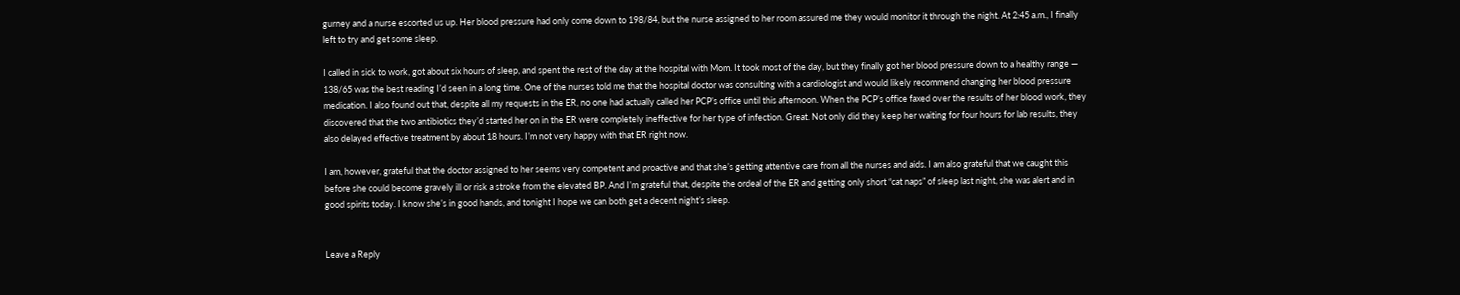gurney and a nurse escorted us up. Her blood pressure had only come down to 198/84, but the nurse assigned to her room assured me they would monitor it through the night. At 2:45 a.m., I finally left to try and get some sleep.

I called in sick to work, got about six hours of sleep, and spent the rest of the day at the hospital with Mom. It took most of the day, but they finally got her blood pressure down to a healthy range — 138/65 was the best reading I’d seen in a long time. One of the nurses told me that the hospital doctor was consulting with a cardiologist and would likely recommend changing her blood pressure medication. I also found out that, despite all my requests in the ER, no one had actually called her PCP’s office until this afternoon. When the PCP’s office faxed over the results of her blood work, they discovered that the two antibiotics they’d started her on in the ER were completely ineffective for her type of infection. Great. Not only did they keep her waiting for four hours for lab results, they also delayed effective treatment by about 18 hours. I’m not very happy with that ER right now.

I am, however, grateful that the doctor assigned to her seems very competent and proactive and that she’s getting attentive care from all the nurses and aids. I am also grateful that we caught this before she could become gravely ill or risk a stroke from the elevated BP. And I’m grateful that, despite the ordeal of the ER and getting only short “cat naps” of sleep last night, she was alert and in good spirits today. I know she’s in good hands, and tonight I hope we can both get a decent night’s sleep.


Leave a Reply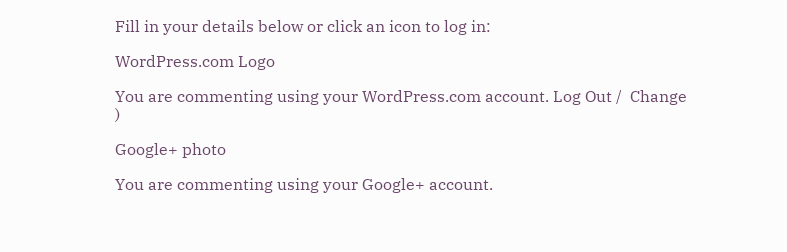Fill in your details below or click an icon to log in:

WordPress.com Logo

You are commenting using your WordPress.com account. Log Out /  Change )

Google+ photo

You are commenting using your Google+ account.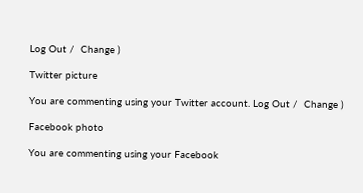Log Out /  Change )

Twitter picture

You are commenting using your Twitter account. Log Out /  Change )

Facebook photo

You are commenting using your Facebook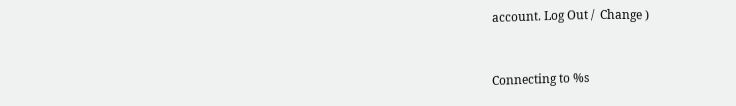account. Log Out /  Change )


Connecting to %s